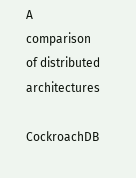A comparison of distributed architectures

CockroachDB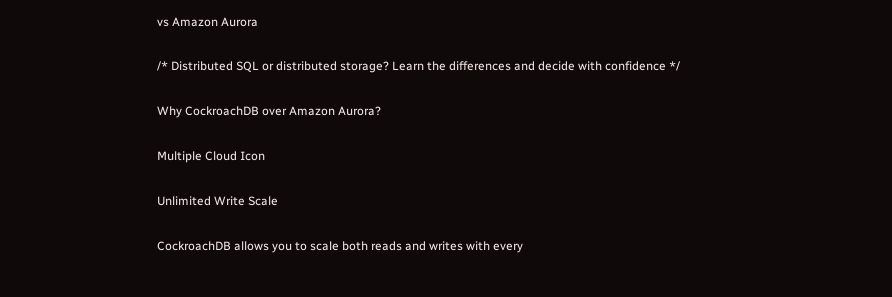vs Amazon Aurora

/* Distributed SQL or distributed storage? Learn the differences and decide with confidence */

Why CockroachDB over Amazon Aurora?

Multiple Cloud Icon

Unlimited Write Scale

CockroachDB allows you to scale both reads and writes with every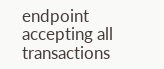endpoint accepting all transactions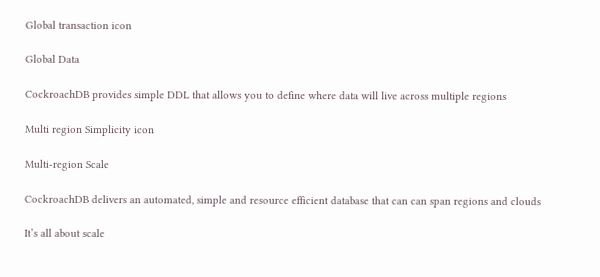Global transaction icon

Global Data

CockroachDB provides simple DDL that allows you to define where data will live across multiple regions

Multi region Simplicity icon

Multi-region Scale

CockroachDB delivers an automated, simple and resource efficient database that can can span regions and clouds

It’s all about scale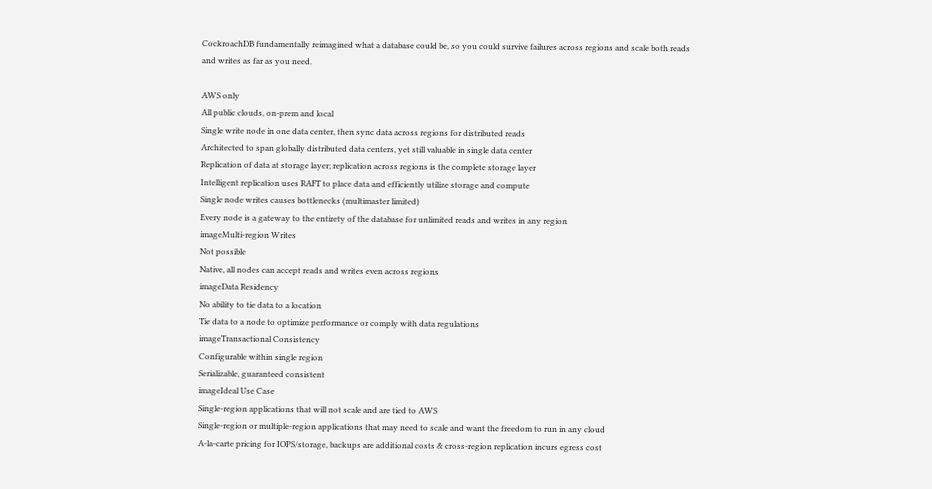CockroachDB fundamentally reimagined what a database could be, so you could survive failures across regions and scale both reads and writes as far as you need.

AWS only
All public clouds, on-prem and local
Single write node in one data center, then sync data across regions for distributed reads
Architected to span globally distributed data centers, yet still valuable in single data center
Replication of data at storage layer; replication across regions is the complete storage layer
Intelligent replication uses RAFT to place data and efficiently utilize storage and compute
Single node writes causes bottlenecks (multimaster limited)
Every node is a gateway to the entirety of the database for unlimited reads and writes in any region
imageMulti-region Writes
Not possible
Native, all nodes can accept reads and writes even across regions
imageData Residency
No ability to tie data to a location
Tie data to a node to optimize performance or comply with data regulations
imageTransactional Consistency
Configurable within single region
Serializable, guaranteed consistent
imageIdeal Use Case
Single-region applications that will not scale and are tied to AWS
Single-region or multiple-region applications that may need to scale and want the freedom to run in any cloud
A-la-carte pricing for IOPS/storage, backups are additional costs & cross-region replication incurs egress cost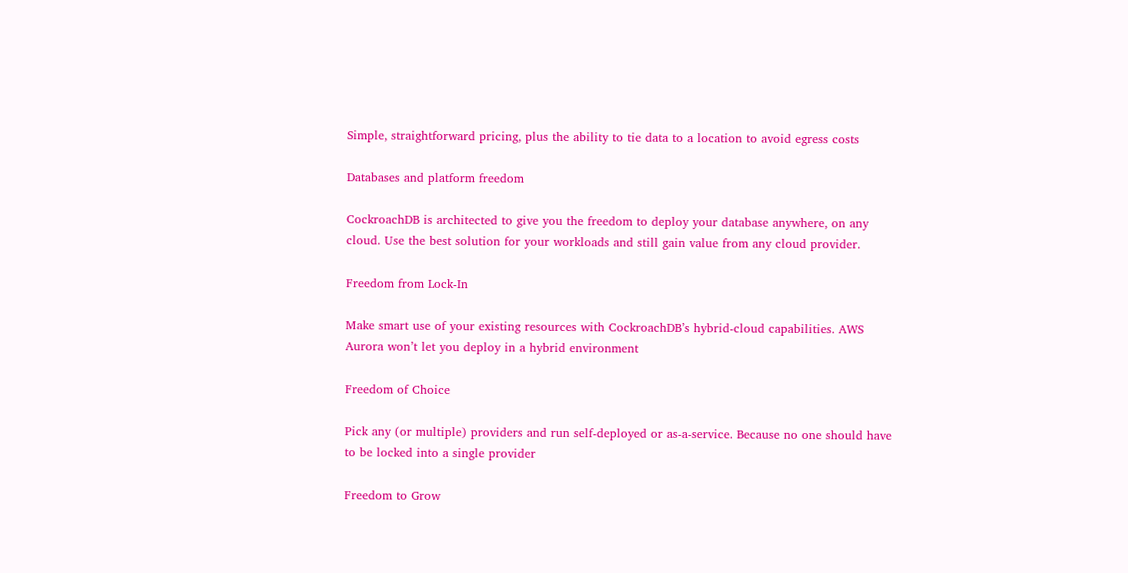Simple, straightforward pricing, plus the ability to tie data to a location to avoid egress costs

Databases and platform freedom

CockroachDB is architected to give you the freedom to deploy your database anywhere, on any cloud. Use the best solution for your workloads and still gain value from any cloud provider.

Freedom from Lock-In

Make smart use of your existing resources with CockroachDB’s hybrid-cloud capabilities. AWS Aurora won’t let you deploy in a hybrid environment

Freedom of Choice

Pick any (or multiple) providers and run self-deployed or as-a-service. Because no one should have to be locked into a single provider

Freedom to Grow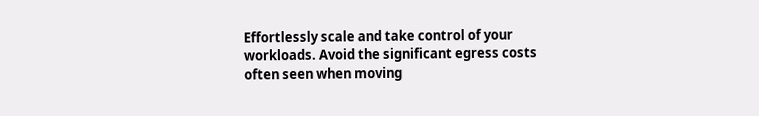Effortlessly scale and take control of your workloads. Avoid the significant egress costs often seen when moving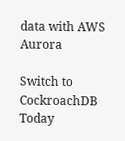data with AWS Aurora

Switch to CockroachDB Today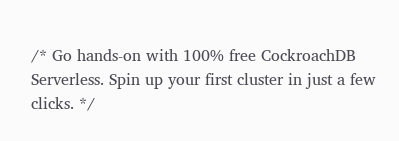/* Go hands-on with 100% free CockroachDB Serverless. Spin up your first cluster in just a few clicks. */